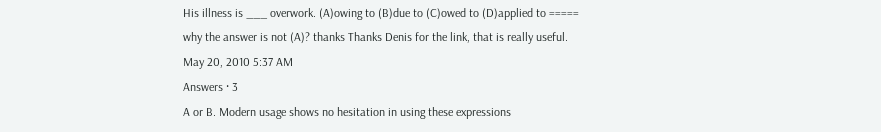His illness is ___ overwork. (A)owing to (B)due to (C)owed to (D)applied to ===== why the answer is not (A)? thanks Thanks Denis for the link, that is really useful.
May 20, 2010 5:37 AM
Answers · 3
A or B. Modern usage shows no hesitation in using these expressions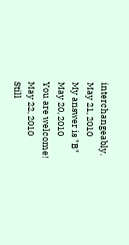interchangeably.
May 21, 2010
My answer is "B"
May 20, 2010
You are welcome!
May 22, 2010
Still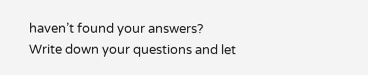haven’t found your answers?
Write down your questions and let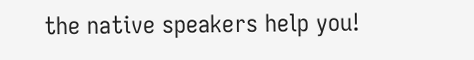the native speakers help you!